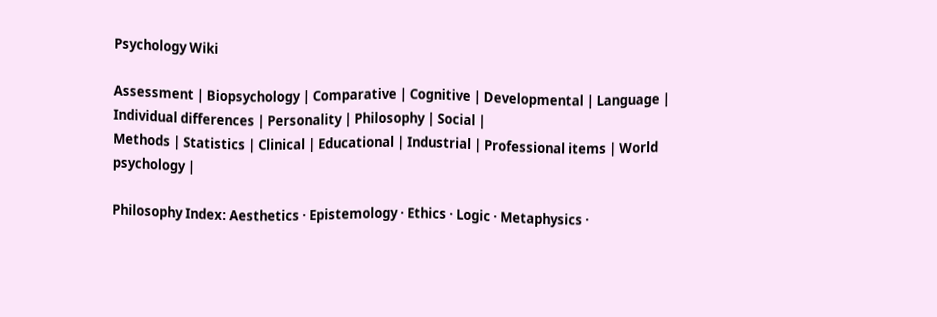Psychology Wiki

Assessment | Biopsychology | Comparative | Cognitive | Developmental | Language | Individual differences | Personality | Philosophy | Social |
Methods | Statistics | Clinical | Educational | Industrial | Professional items | World psychology |

Philosophy Index: Aesthetics · Epistemology · Ethics · Logic · Metaphysics ·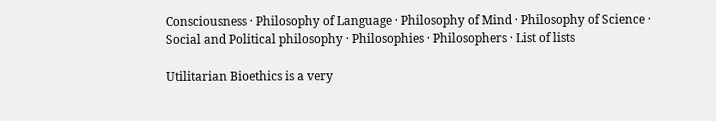Consciousness · Philosophy of Language · Philosophy of Mind · Philosophy of Science · Social and Political philosophy · Philosophies · Philosophers · List of lists

Utilitarian Bioethics is a very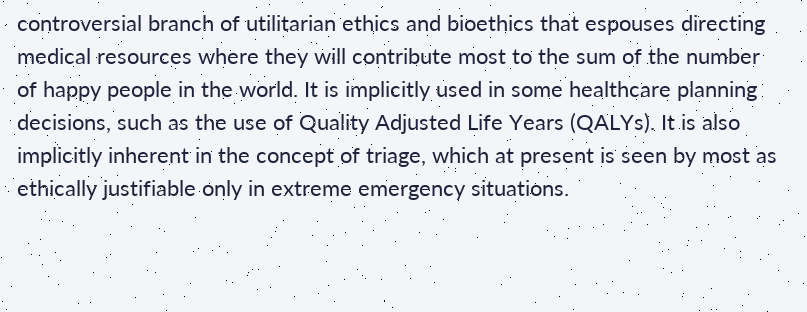controversial branch of utilitarian ethics and bioethics that espouses directing medical resources where they will contribute most to the sum of the number of happy people in the world. It is implicitly used in some healthcare planning decisions, such as the use of Quality Adjusted Life Years (QALYs). It is also implicitly inherent in the concept of triage, which at present is seen by most as ethically justifiable only in extreme emergency situations.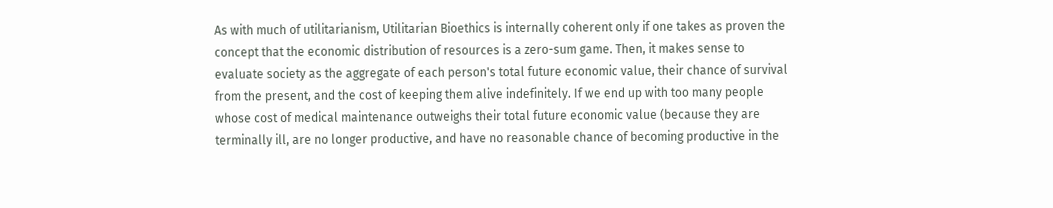As with much of utilitarianism, Utilitarian Bioethics is internally coherent only if one takes as proven the concept that the economic distribution of resources is a zero-sum game. Then, it makes sense to evaluate society as the aggregate of each person's total future economic value, their chance of survival from the present, and the cost of keeping them alive indefinitely. If we end up with too many people whose cost of medical maintenance outweighs their total future economic value (because they are terminally ill, are no longer productive, and have no reasonable chance of becoming productive in the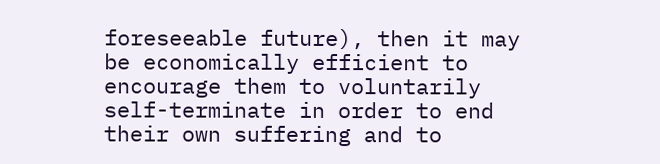foreseeable future), then it may be economically efficient to encourage them to voluntarily self-terminate in order to end their own suffering and to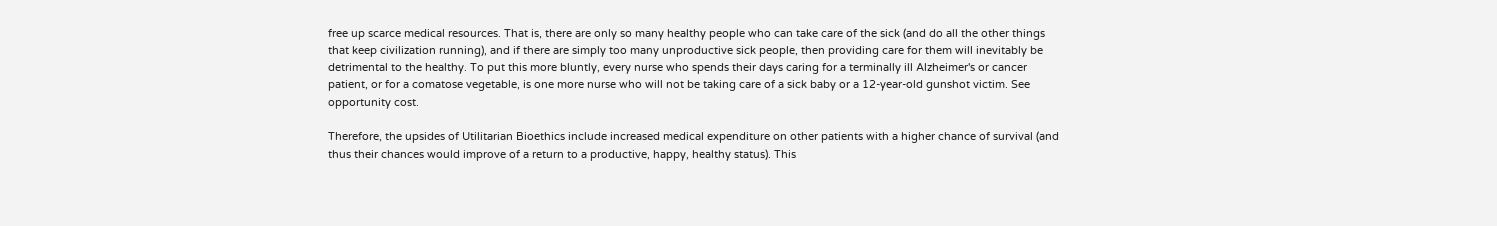free up scarce medical resources. That is, there are only so many healthy people who can take care of the sick (and do all the other things that keep civilization running), and if there are simply too many unproductive sick people, then providing care for them will inevitably be detrimental to the healthy. To put this more bluntly, every nurse who spends their days caring for a terminally ill Alzheimer's or cancer patient, or for a comatose vegetable, is one more nurse who will not be taking care of a sick baby or a 12-year-old gunshot victim. See opportunity cost.

Therefore, the upsides of Utilitarian Bioethics include increased medical expenditure on other patients with a higher chance of survival (and thus their chances would improve of a return to a productive, happy, healthy status). This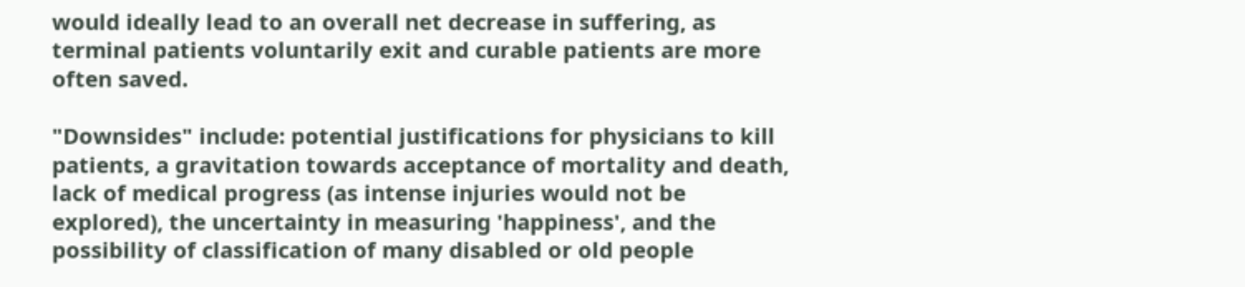would ideally lead to an overall net decrease in suffering, as terminal patients voluntarily exit and curable patients are more often saved.

"Downsides" include: potential justifications for physicians to kill patients, a gravitation towards acceptance of mortality and death, lack of medical progress (as intense injuries would not be explored), the uncertainty in measuring 'happiness', and the possibility of classification of many disabled or old people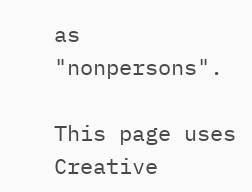as "nonpersons".

This page uses Creative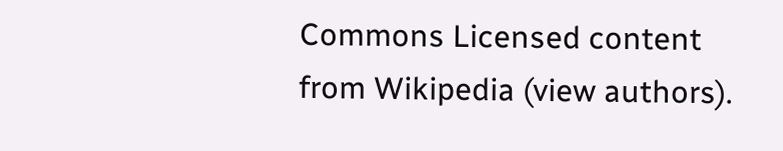Commons Licensed content from Wikipedia (view authors).